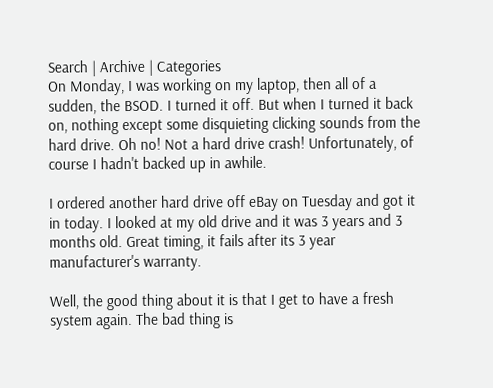Search | Archive | Categories
On Monday, I was working on my laptop, then all of a sudden, the BSOD. I turned it off. But when I turned it back on, nothing except some disquieting clicking sounds from the hard drive. Oh no! Not a hard drive crash! Unfortunately, of course I hadn't backed up in awhile.

I ordered another hard drive off eBay on Tuesday and got it in today. I looked at my old drive and it was 3 years and 3 months old. Great timing, it fails after its 3 year manufacturer's warranty.

Well, the good thing about it is that I get to have a fresh system again. The bad thing is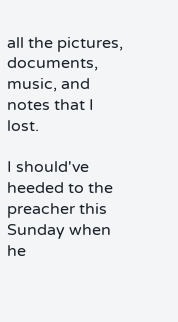all the pictures, documents, music, and notes that I lost.

I should've heeded to the preacher this Sunday when he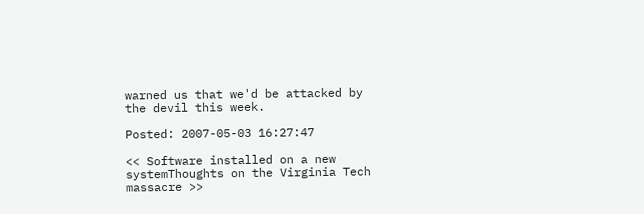warned us that we'd be attacked by the devil this week.

Posted: 2007-05-03 16:27:47

<< Software installed on a new systemThoughts on the Virginia Tech massacre >>